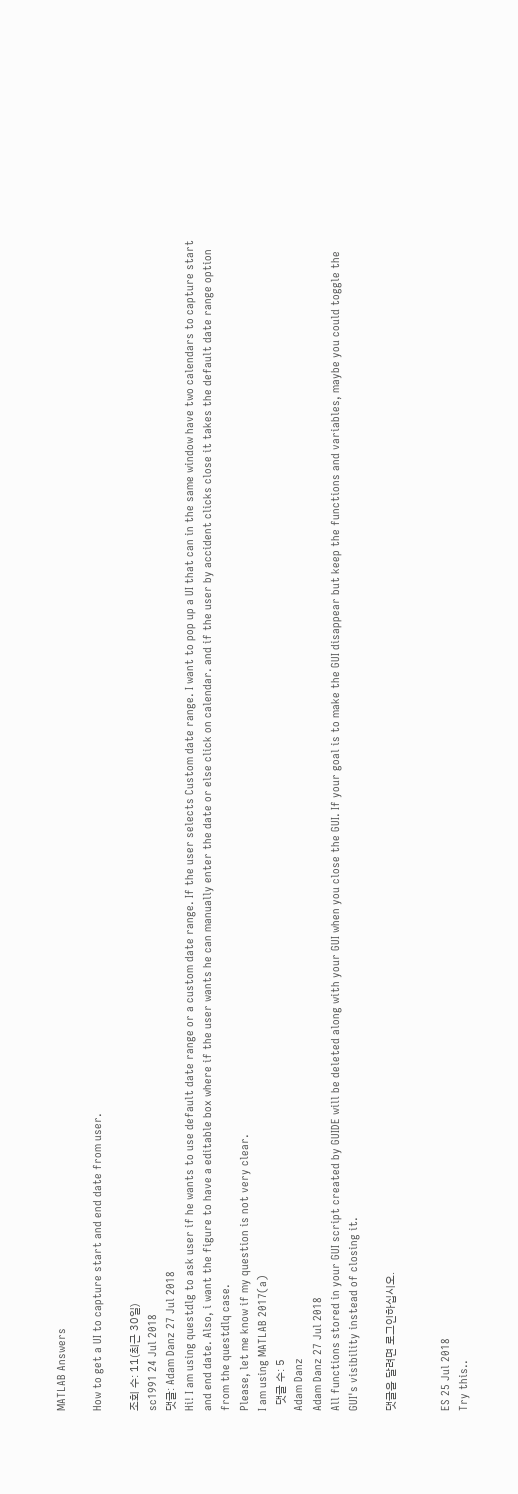MATLAB Answers

How to get a UI to capture start and end date from user.

조회 수: 11(최근 30일)
sc1991 24 Jul 2018
댓글: Adam Danz 27 Jul 2018
Hi! I am using questdlg to ask user if he wants to use default date range or a custom date range. If the user selects Custom date range. I want to pop up a UI that can in the same window have two calendars to capture start and end date. Also, i want the figure to have a editable box where if the user wants he can manually enter the date or else click on calendar. and if the user by accident clicks close it takes the default date range option from the questdlq case.
Please, let me know if my question is not very clear.
I am using MATLAB 2017(a)
  댓글 수: 5
Adam Danz
Adam Danz 27 Jul 2018
All functions stored in your GUI script created by GUIDE will be deleted along with your GUI when you close the GUI. If your goal is to make the GUI disappear but keep the functions and variables, maybe you could toggle the GUI's visibility instead of closing it.

댓글을 달려면 로그인하십시오.


ES 25 Jul 2018
Try this..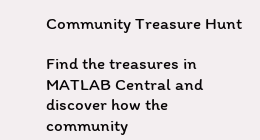Community Treasure Hunt

Find the treasures in MATLAB Central and discover how the community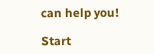can help you!

Start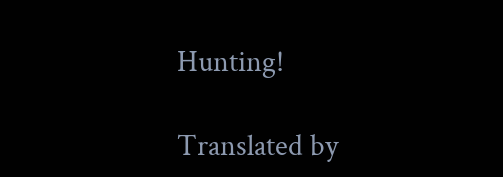Hunting!

Translated by